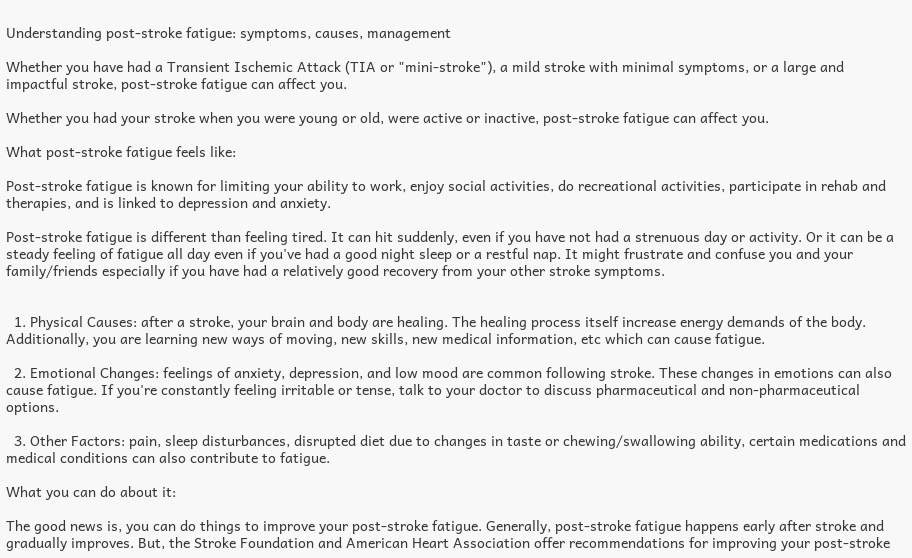Understanding post-stroke fatigue: symptoms, causes, management

Whether you have had a Transient Ischemic Attack (TIA or "mini-stroke"), a mild stroke with minimal symptoms, or a large and impactful stroke, post-stroke fatigue can affect you.

Whether you had your stroke when you were young or old, were active or inactive, post-stroke fatigue can affect you.

What post-stroke fatigue feels like:

Post-stroke fatigue is known for limiting your ability to work, enjoy social activities, do recreational activities, participate in rehab and therapies, and is linked to depression and anxiety.

Post-stroke fatigue is different than feeling tired. It can hit suddenly, even if you have not had a strenuous day or activity. Or it can be a steady feeling of fatigue all day even if you've had a good night sleep or a restful nap. It might frustrate and confuse you and your family/friends especially if you have had a relatively good recovery from your other stroke symptoms.


  1. Physical Causes: after a stroke, your brain and body are healing. The healing process itself increase energy demands of the body. Additionally, you are learning new ways of moving, new skills, new medical information, etc which can cause fatigue.

  2. Emotional Changes: feelings of anxiety, depression, and low mood are common following stroke. These changes in emotions can also cause fatigue. If you're constantly feeling irritable or tense, talk to your doctor to discuss pharmaceutical and non-pharmaceutical options.

  3. Other Factors: pain, sleep disturbances, disrupted diet due to changes in taste or chewing/swallowing ability, certain medications and medical conditions can also contribute to fatigue.

What you can do about it:

The good news is, you can do things to improve your post-stroke fatigue. Generally, post-stroke fatigue happens early after stroke and gradually improves. But, the Stroke Foundation and American Heart Association offer recommendations for improving your post-stroke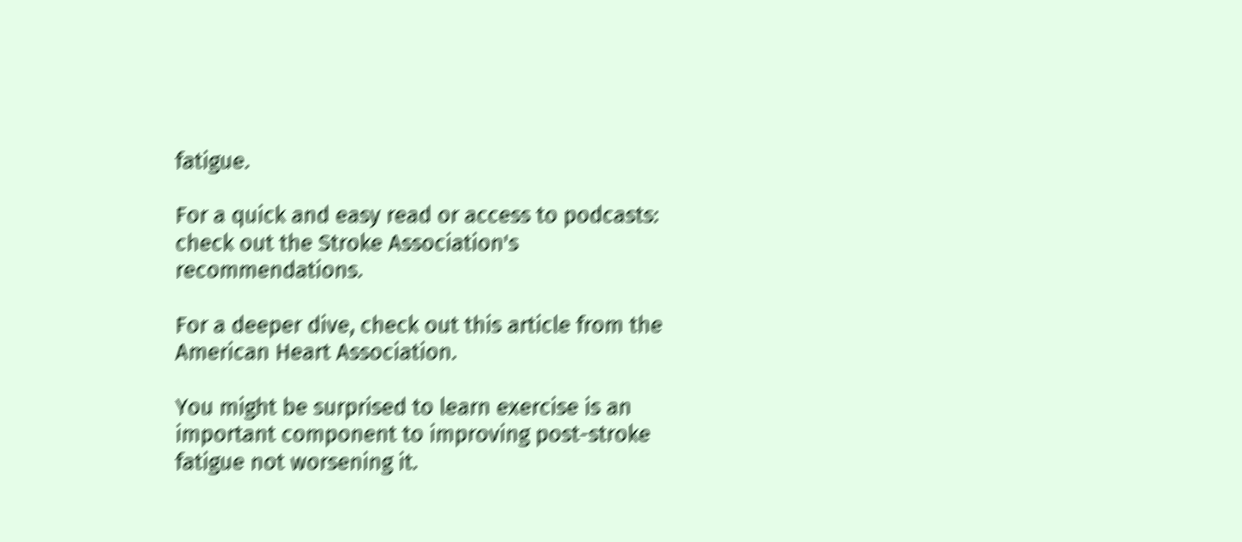fatigue.

For a quick and easy read or access to podcasts: check out the Stroke Association's recommendations.

For a deeper dive, check out this article from the American Heart Association.

You might be surprised to learn exercise is an important component to improving post-stroke fatigue not worsening it.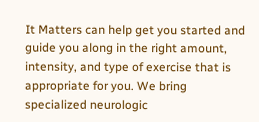It Matters can help get you started and guide you along in the right amount, intensity, and type of exercise that is appropriate for you. We bring specialized neurologic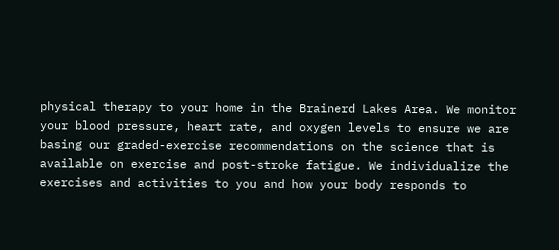physical therapy to your home in the Brainerd Lakes Area. We monitor your blood pressure, heart rate, and oxygen levels to ensure we are basing our graded-exercise recommendations on the science that is available on exercise and post-stroke fatigue. We individualize the exercises and activities to you and how your body responds to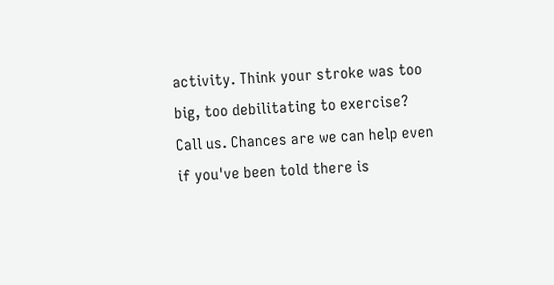activity. Think your stroke was too big, too debilitating to exercise? Call us. Chances are we can help even if you've been told there is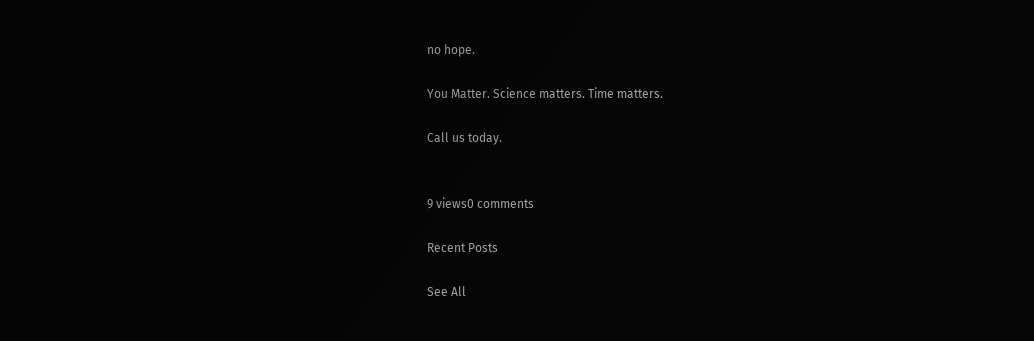no hope.

You Matter. Science matters. Time matters.

Call us today.


9 views0 comments

Recent Posts

See All